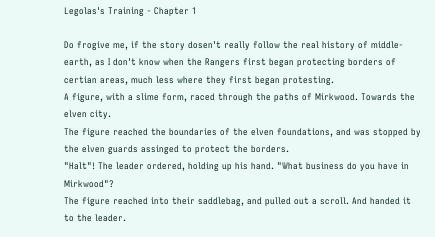Legolas's Training - Chapter 1

Do frogive me, if the story dosen't really follow the real history of middle-earth, as I don't know when the Rangers first began protecting borders of certian areas, much less where they first began protesting.
A figure, with a slime form, raced through the paths of Mirkwood. Towards the elven city.
The figure reached the boundaries of the elven foundations, and was stopped by the elven guards assinged to protect the borders.
"Halt"! The leader ordered, holding up his hand. "What business do you have in Mirkwood"?
The figure reached into their saddlebag, and pulled out a scroll. And handed it to the leader.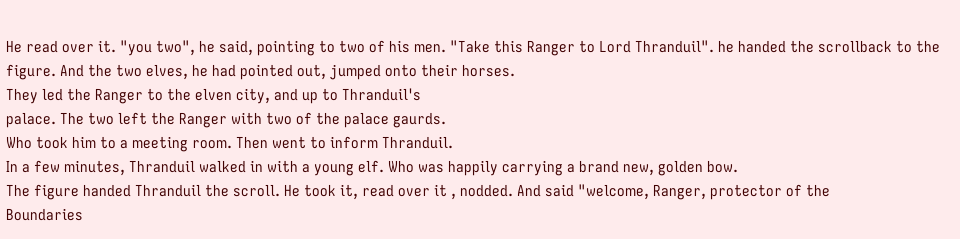He read over it. "you two", he said, pointing to two of his men. "Take this Ranger to Lord Thranduil". he handed the scrollback to the figure. And the two elves, he had pointed out, jumped onto their horses.
They led the Ranger to the elven city, and up to Thranduil's
palace. The two left the Ranger with two of the palace gaurds.
Who took him to a meeting room. Then went to inform Thranduil.
In a few minutes, Thranduil walked in with a young elf. Who was happily carrying a brand new, golden bow.
The figure handed Thranduil the scroll. He took it, read over it , nodded. And said "welcome, Ranger, protector of the
Boundaries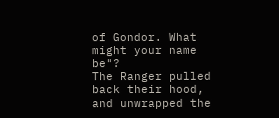of Gondor. What might your name be"?
The Ranger pulled back their hood, and unwrapped the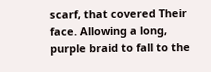scarf, that covered Their face. Allowing a long, purple braid to fall to the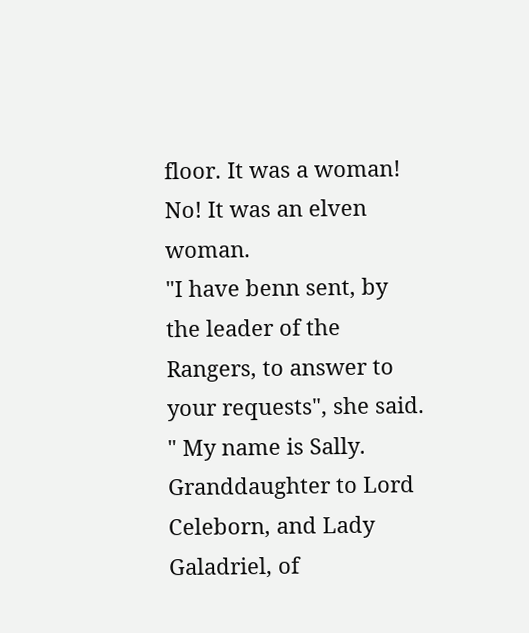floor. It was a woman! No! It was an elven woman.
"I have benn sent, by the leader of the Rangers, to answer to your requests", she said. " My name is Sally. Granddaughter to Lord Celeborn, and Lady Galadriel, of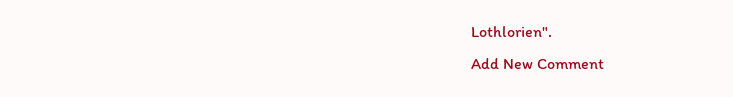Lothlorien".
Add New Comment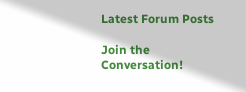Latest Forum Posts

Join the Conversation!